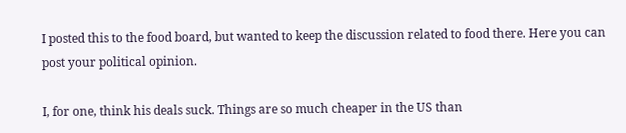I posted this to the food board, but wanted to keep the discussion related to food there. Here you can post your political opinion.

I, for one, think his deals suck. Things are so much cheaper in the US than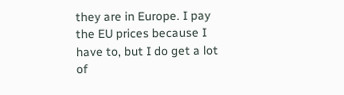they are in Europe. I pay the EU prices because I have to, but I do get a lot of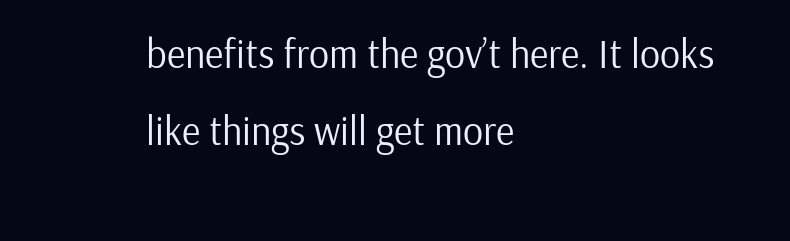benefits from the gov’t here. It looks like things will get more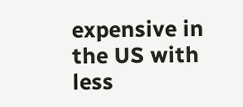expensive in the US with less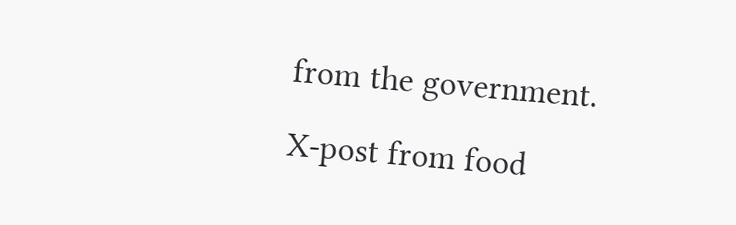from the government.

X-post from food